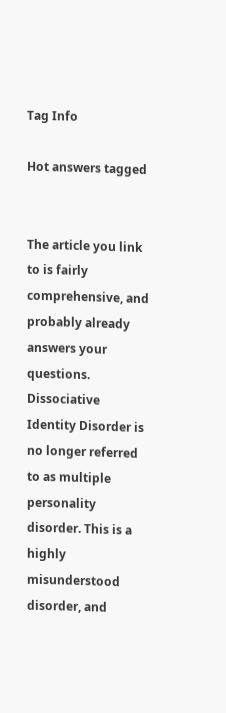Tag Info

Hot answers tagged


The article you link to is fairly comprehensive, and probably already answers your questions. Dissociative Identity Disorder is no longer referred to as multiple personality disorder. This is a highly misunderstood disorder, and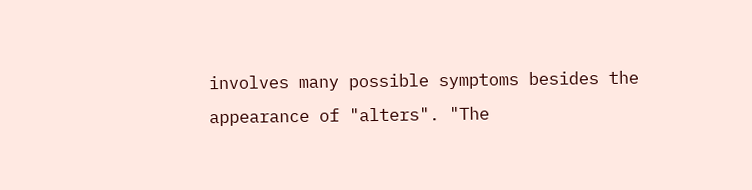involves many possible symptoms besides the appearance of "alters". "The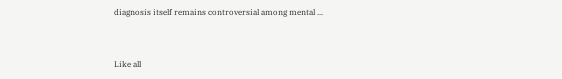diagnosis itself remains controversial among mental ...


Like all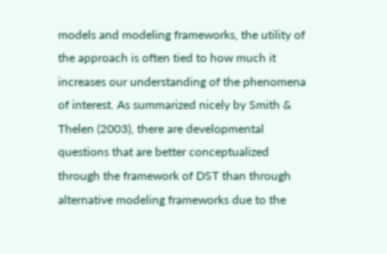models and modeling frameworks, the utility of the approach is often tied to how much it increases our understanding of the phenomena of interest. As summarized nicely by Smith & Thelen (2003), there are developmental questions that are better conceptualized through the framework of DST than through alternative modeling frameworks due to the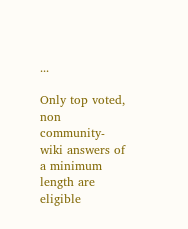...

Only top voted, non community-wiki answers of a minimum length are eligible